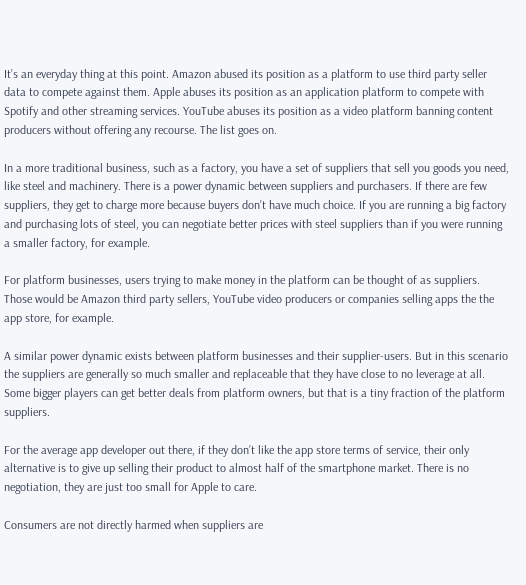It’s an everyday thing at this point. Amazon abused its position as a platform to use third party seller data to compete against them. Apple abuses its position as an application platform to compete with Spotify and other streaming services. YouTube abuses its position as a video platform banning content producers without offering any recourse. The list goes on.

In a more traditional business, such as a factory, you have a set of suppliers that sell you goods you need, like steel and machinery. There is a power dynamic between suppliers and purchasers. If there are few suppliers, they get to charge more because buyers don’t have much choice. If you are running a big factory and purchasing lots of steel, you can negotiate better prices with steel suppliers than if you were running a smaller factory, for example.

For platform businesses, users trying to make money in the platform can be thought of as suppliers. Those would be Amazon third party sellers, YouTube video producers or companies selling apps the the app store, for example.

A similar power dynamic exists between platform businesses and their supplier-users. But in this scenario the suppliers are generally so much smaller and replaceable that they have close to no leverage at all. Some bigger players can get better deals from platform owners, but that is a tiny fraction of the platform suppliers.

For the average app developer out there, if they don’t like the app store terms of service, their only alternative is to give up selling their product to almost half of the smartphone market. There is no negotiation, they are just too small for Apple to care.

Consumers are not directly harmed when suppliers are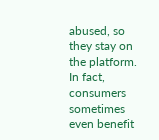abused, so they stay on the platform. In fact, consumers sometimes even benefit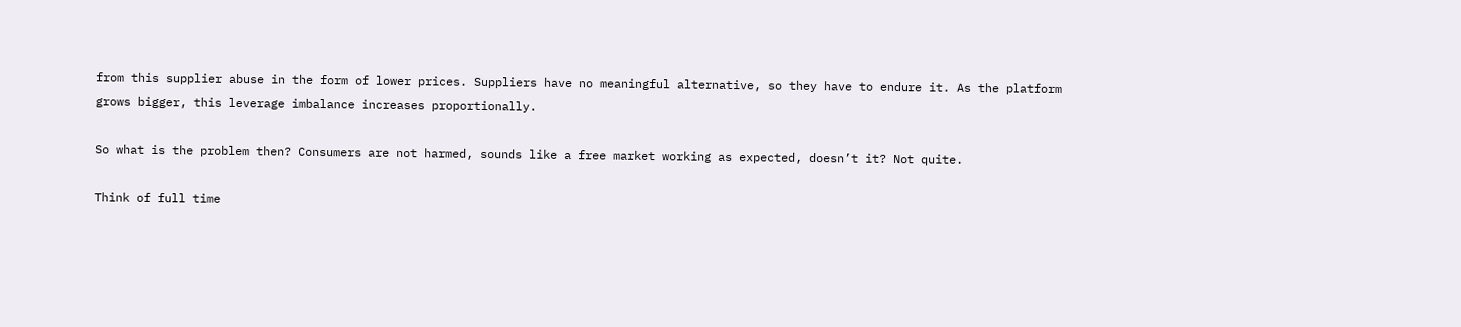from this supplier abuse in the form of lower prices. Suppliers have no meaningful alternative, so they have to endure it. As the platform grows bigger, this leverage imbalance increases proportionally.

So what is the problem then? Consumers are not harmed, sounds like a free market working as expected, doesn’t it? Not quite.

Think of full time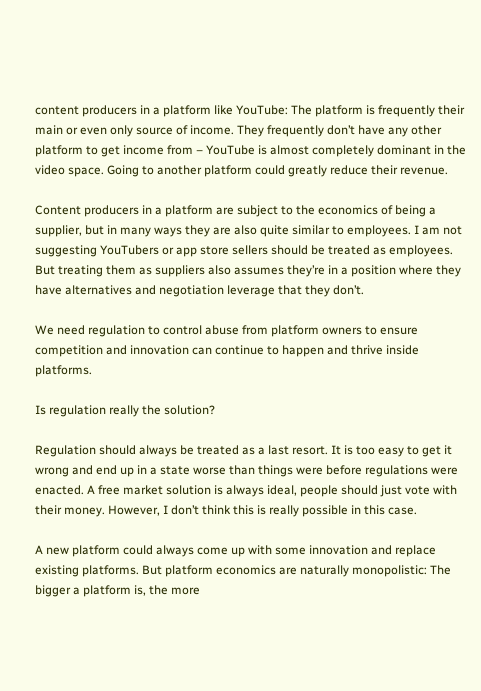content producers in a platform like YouTube: The platform is frequently their main or even only source of income. They frequently don’t have any other platform to get income from – YouTube is almost completely dominant in the video space. Going to another platform could greatly reduce their revenue.

Content producers in a platform are subject to the economics of being a supplier, but in many ways they are also quite similar to employees. I am not suggesting YouTubers or app store sellers should be treated as employees. But treating them as suppliers also assumes they’re in a position where they have alternatives and negotiation leverage that they don’t.

We need regulation to control abuse from platform owners to ensure competition and innovation can continue to happen and thrive inside platforms.

Is regulation really the solution?

Regulation should always be treated as a last resort. It is too easy to get it wrong and end up in a state worse than things were before regulations were enacted. A free market solution is always ideal, people should just vote with their money. However, I don’t think this is really possible in this case.

A new platform could always come up with some innovation and replace existing platforms. But platform economics are naturally monopolistic: The bigger a platform is, the more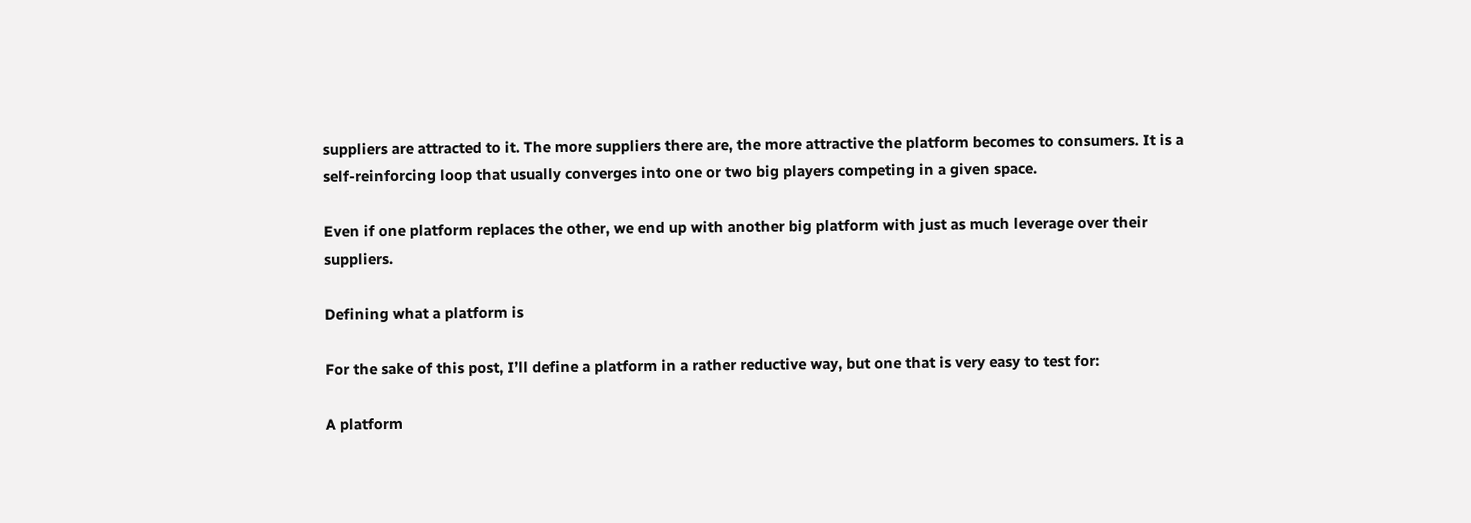suppliers are attracted to it. The more suppliers there are, the more attractive the platform becomes to consumers. It is a self-reinforcing loop that usually converges into one or two big players competing in a given space.

Even if one platform replaces the other, we end up with another big platform with just as much leverage over their suppliers.

Defining what a platform is

For the sake of this post, I’ll define a platform in a rather reductive way, but one that is very easy to test for:

A platform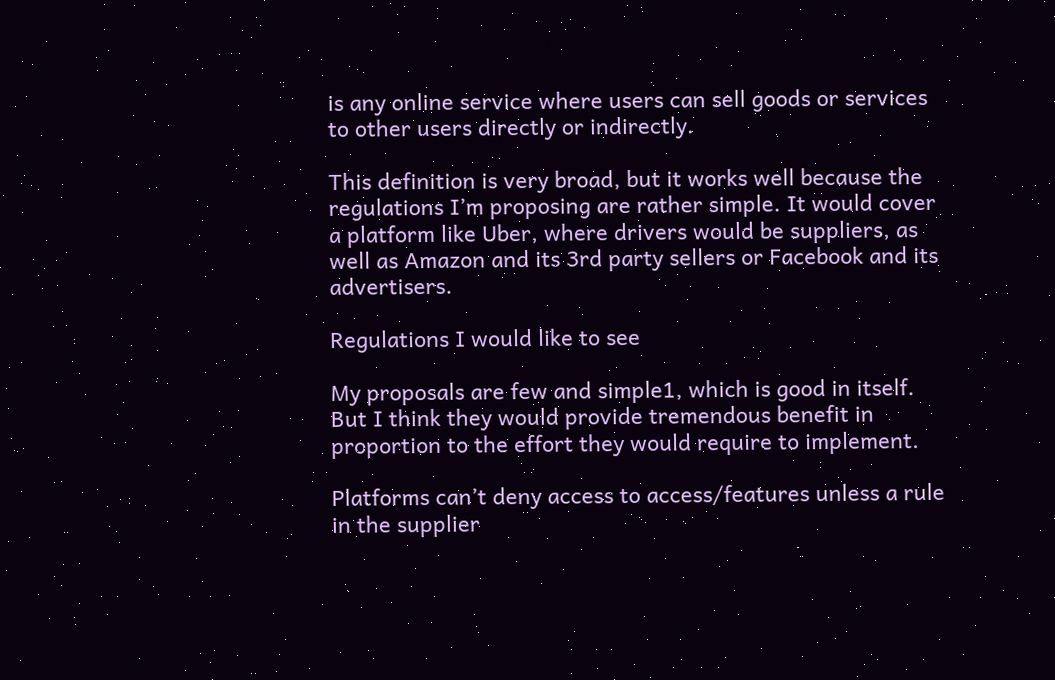is any online service where users can sell goods or services to other users directly or indirectly.

This definition is very broad, but it works well because the regulations I’m proposing are rather simple. It would cover a platform like Uber, where drivers would be suppliers, as well as Amazon and its 3rd party sellers or Facebook and its advertisers.

Regulations I would like to see

My proposals are few and simple1, which is good in itself. But I think they would provide tremendous benefit in proportion to the effort they would require to implement.

Platforms can’t deny access to access/features unless a rule in the supplier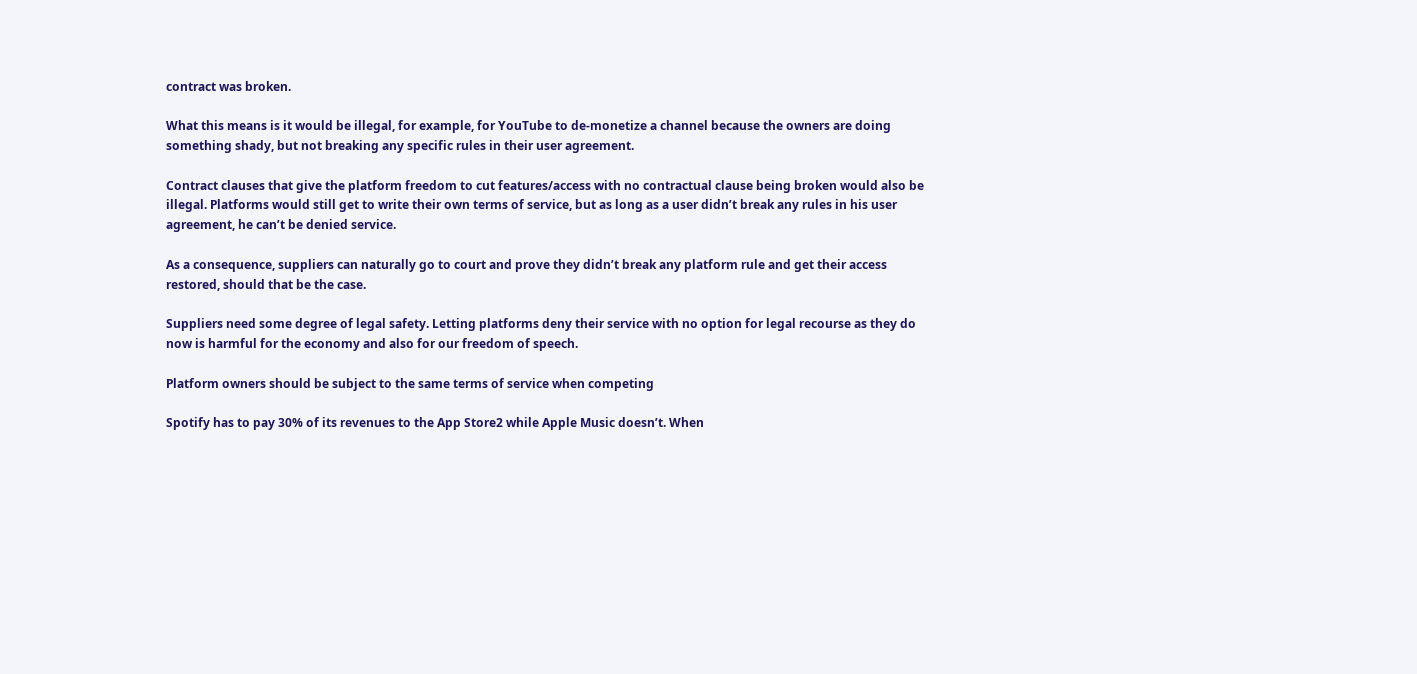contract was broken.

What this means is it would be illegal, for example, for YouTube to de-monetize a channel because the owners are doing something shady, but not breaking any specific rules in their user agreement.

Contract clauses that give the platform freedom to cut features/access with no contractual clause being broken would also be illegal. Platforms would still get to write their own terms of service, but as long as a user didn’t break any rules in his user agreement, he can’t be denied service.

As a consequence, suppliers can naturally go to court and prove they didn’t break any platform rule and get their access restored, should that be the case.

Suppliers need some degree of legal safety. Letting platforms deny their service with no option for legal recourse as they do now is harmful for the economy and also for our freedom of speech.

Platform owners should be subject to the same terms of service when competing

Spotify has to pay 30% of its revenues to the App Store2 while Apple Music doesn’t. When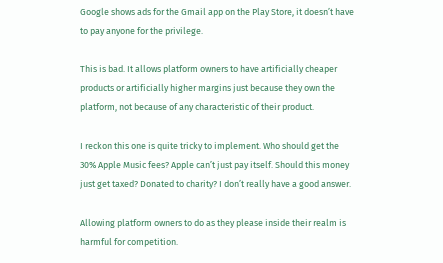Google shows ads for the Gmail app on the Play Store, it doesn’t have to pay anyone for the privilege.

This is bad. It allows platform owners to have artificially cheaper products or artificially higher margins just because they own the platform, not because of any characteristic of their product.

I reckon this one is quite tricky to implement. Who should get the 30% Apple Music fees? Apple can’t just pay itself. Should this money just get taxed? Donated to charity? I don’t really have a good answer.

Allowing platform owners to do as they please inside their realm is harmful for competition.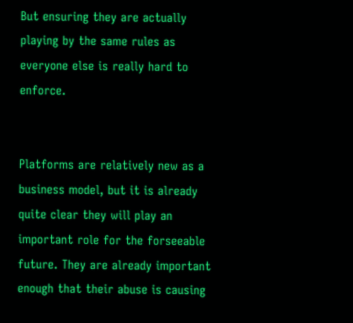But ensuring they are actually playing by the same rules as everyone else is really hard to enforce.


Platforms are relatively new as a business model, but it is already quite clear they will play an important role for the forseeable future. They are already important enough that their abuse is causing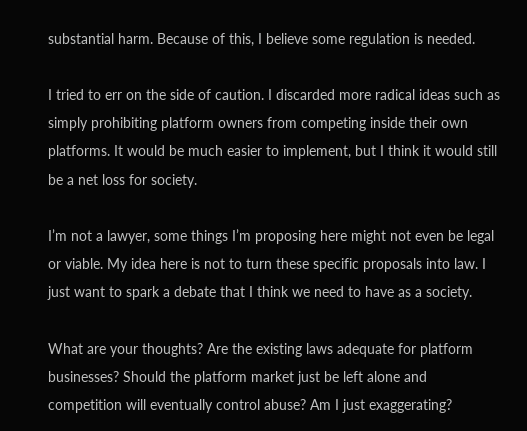substantial harm. Because of this, I believe some regulation is needed.

I tried to err on the side of caution. I discarded more radical ideas such as simply prohibiting platform owners from competing inside their own platforms. It would be much easier to implement, but I think it would still be a net loss for society.

I’m not a lawyer, some things I’m proposing here might not even be legal or viable. My idea here is not to turn these specific proposals into law. I just want to spark a debate that I think we need to have as a society.

What are your thoughts? Are the existing laws adequate for platform businesses? Should the platform market just be left alone and competition will eventually control abuse? Am I just exaggerating?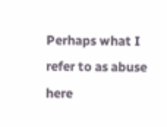Perhaps what I refer to as abuse here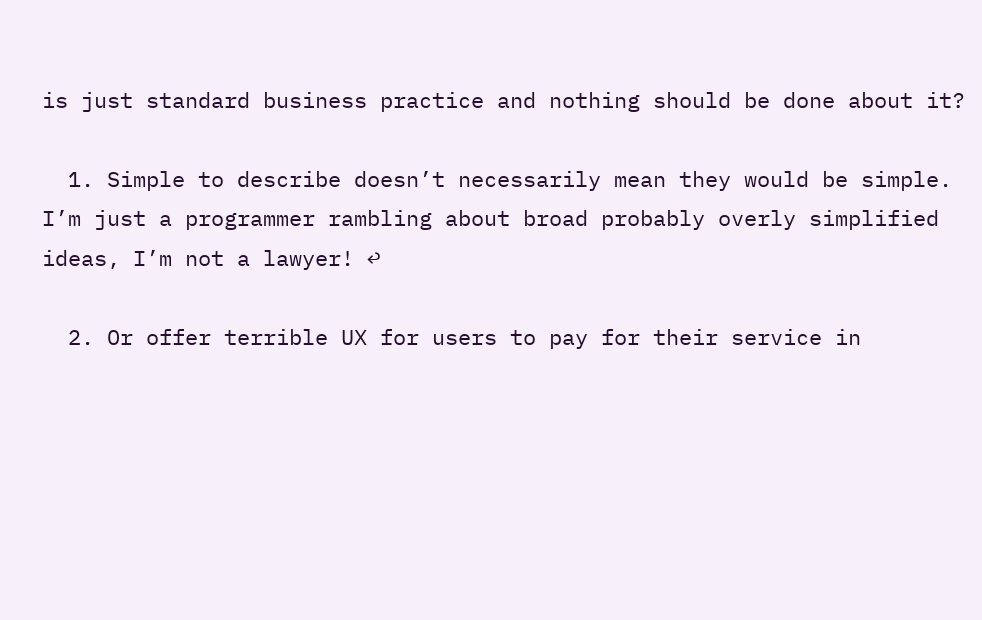is just standard business practice and nothing should be done about it?

  1. Simple to describe doesn’t necessarily mean they would be simple. I’m just a programmer rambling about broad probably overly simplified ideas, I’m not a lawyer! ↩

  2. Or offer terrible UX for users to pay for their service in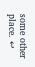some other place. ↩